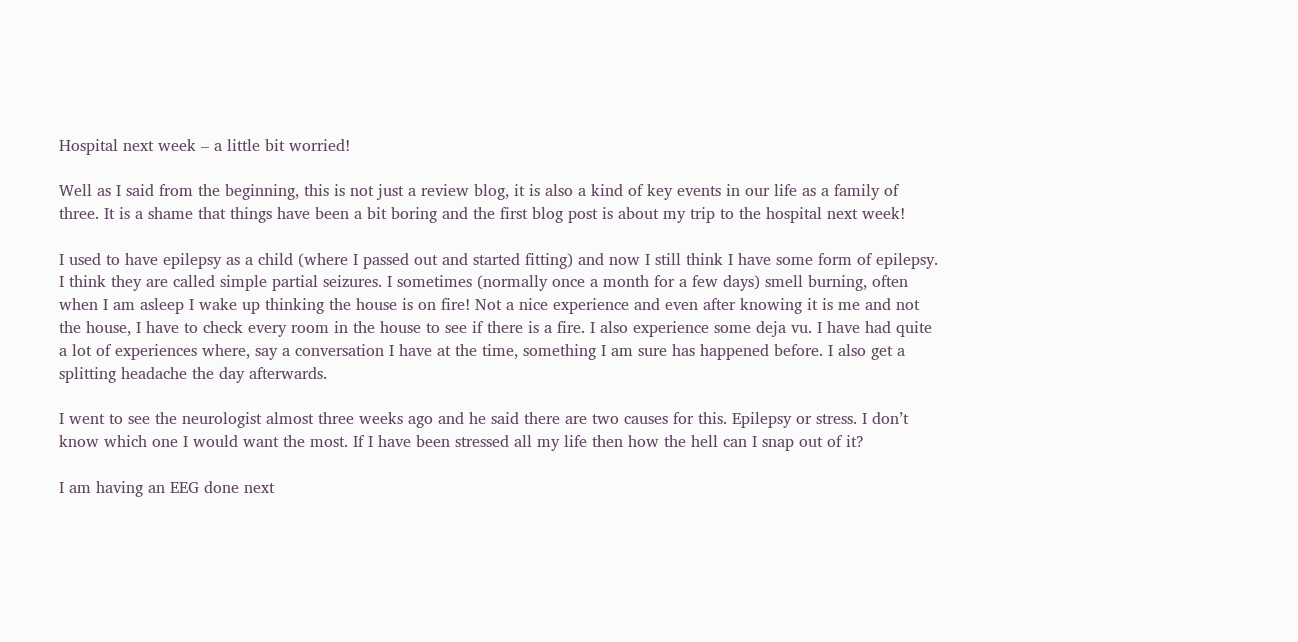Hospital next week – a little bit worried!

Well as I said from the beginning, this is not just a review blog, it is also a kind of key events in our life as a family of three. It is a shame that things have been a bit boring and the first blog post is about my trip to the hospital next week!

I used to have epilepsy as a child (where I passed out and started fitting) and now I still think I have some form of epilepsy. I think they are called simple partial seizures. I sometimes (normally once a month for a few days) smell burning, often when I am asleep I wake up thinking the house is on fire! Not a nice experience and even after knowing it is me and not the house, I have to check every room in the house to see if there is a fire. I also experience some deja vu. I have had quite a lot of experiences where, say a conversation I have at the time, something I am sure has happened before. I also get a splitting headache the day afterwards.

I went to see the neurologist almost three weeks ago and he said there are two causes for this. Epilepsy or stress. I don’t know which one I would want the most. If I have been stressed all my life then how the hell can I snap out of it?

I am having an EEG done next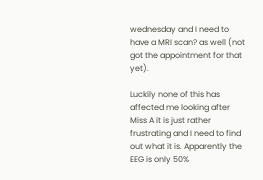wednesday and I need to have a MRI scan? as well (not got the appointment for that yet).

Luckily none of this has affected me looking after Miss A it is just rather frustrating and I need to find out what it is. Apparently the EEG is only 50%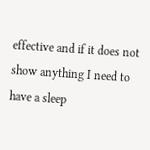effective and if it does not show anything I need to have a sleep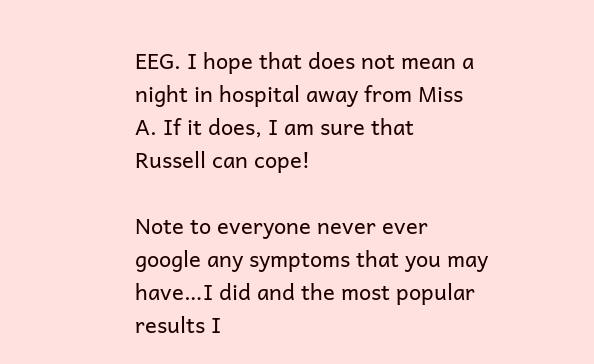EEG. I hope that does not mean a night in hospital away from Miss A. If it does, I am sure that Russell can cope!

Note to everyone never ever google any symptoms that you may have…I did and the most popular results I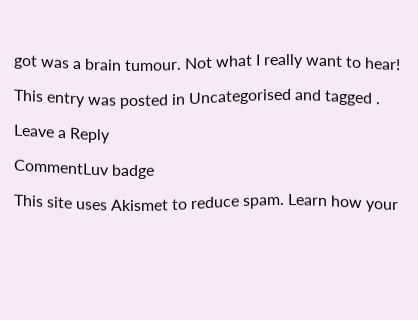got was a brain tumour. Not what I really want to hear!

This entry was posted in Uncategorised and tagged .

Leave a Reply

CommentLuv badge

This site uses Akismet to reduce spam. Learn how your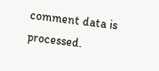comment data is processed.